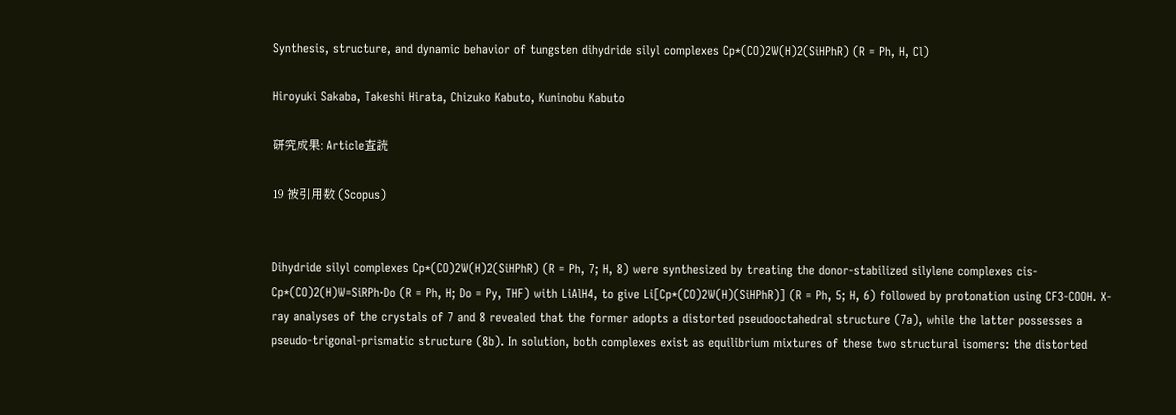Synthesis, structure, and dynamic behavior of tungsten dihydride silyl complexes Cp*(CO)2W(H)2(SiHPhR) (R = Ph, H, Cl)

Hiroyuki Sakaba, Takeshi Hirata, Chizuko Kabuto, Kuninobu Kabuto

研究成果: Article査読

19 被引用数 (Scopus)


Dihydride silyl complexes Cp*(CO)2W(H)2(SiHPhR) (R = Ph, 7; H, 8) were synthesized by treating the donor-stabilized silylene complexes cis-Cp*(CO)2(H)W=SiRPh·Do (R = Ph, H; Do = Py, THF) with LiAlH4, to give Li[Cp*(CO)2W(H)(SiHPhR)] (R = Ph, 5; H, 6) followed by protonation using CF3-COOH. X-ray analyses of the crystals of 7 and 8 revealed that the former adopts a distorted pseudooctahedral structure (7a), while the latter possesses a pseudo-trigonal-prismatic structure (8b). In solution, both complexes exist as equilibrium mixtures of these two structural isomers: the distorted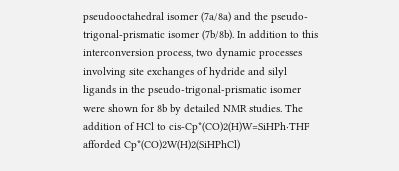pseudooctahedral isomer (7a/8a) and the pseudo-trigonal-prismatic isomer (7b/8b). In addition to this interconversion process, two dynamic processes involving site exchanges of hydride and silyl ligands in the pseudo-trigonal-prismatic isomer were shown for 8b by detailed NMR studies. The addition of HCl to cis-Cp*(CO)2(H)W=SiHPh·THF afforded Cp*(CO)2W(H)2(SiHPhCl)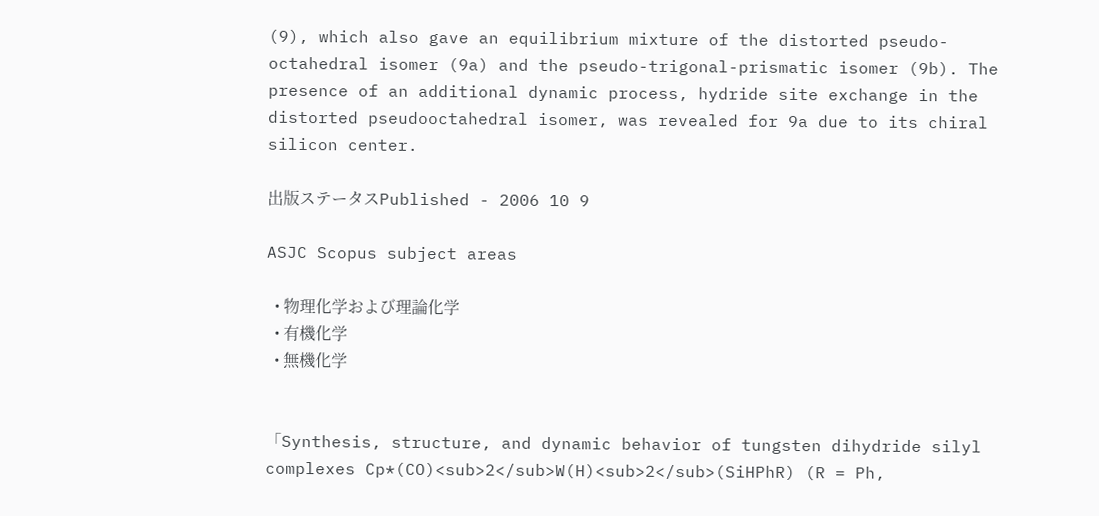(9), which also gave an equilibrium mixture of the distorted pseudo-octahedral isomer (9a) and the pseudo-trigonal-prismatic isomer (9b). The presence of an additional dynamic process, hydride site exchange in the distorted pseudooctahedral isomer, was revealed for 9a due to its chiral silicon center.

出版ステータスPublished - 2006 10 9

ASJC Scopus subject areas

  • 物理化学および理論化学
  • 有機化学
  • 無機化学


「Synthesis, structure, and dynamic behavior of tungsten dihydride silyl complexes Cp*(CO)<sub>2</sub>W(H)<sub>2</sub>(SiHPhR) (R = Ph,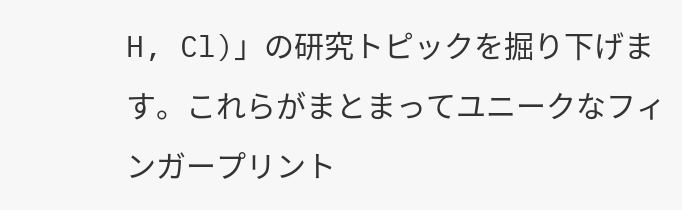H, Cl)」の研究トピックを掘り下げます。これらがまとまってユニークなフィンガープリント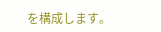を構成します。